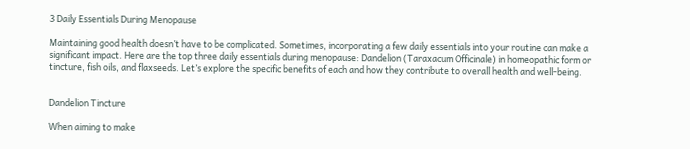3 Daily Essentials During Menopause

Maintaining good health doesn’t have to be complicated. Sometimes, incorporating a few daily essentials into your routine can make a significant impact. Here are the top three daily essentials during menopause: Dandelion (Taraxacum Officinale) in homeopathic form or tincture, fish oils, and flaxseeds. Let’s explore the specific benefits of each and how they contribute to overall health and well-being.


Dandelion Tincture

When aiming to make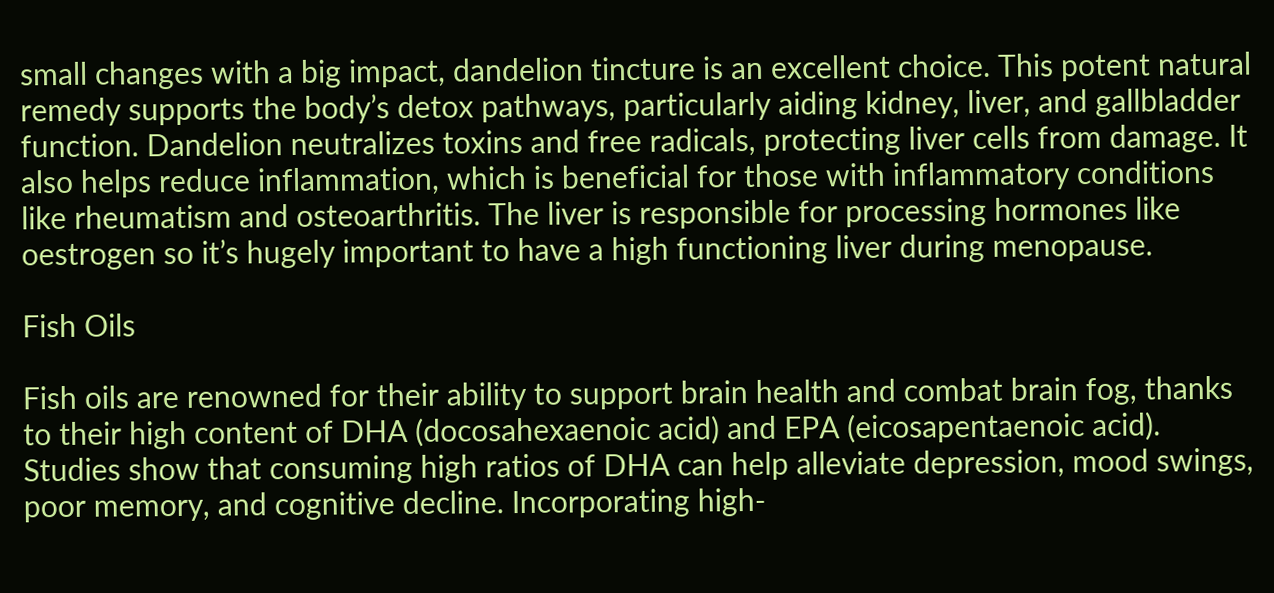small changes with a big impact, dandelion tincture is an excellent choice. This potent natural remedy supports the body’s detox pathways, particularly aiding kidney, liver, and gallbladder function. Dandelion neutralizes toxins and free radicals, protecting liver cells from damage. It also helps reduce inflammation, which is beneficial for those with inflammatory conditions like rheumatism and osteoarthritis. The liver is responsible for processing hormones like oestrogen so it’s hugely important to have a high functioning liver during menopause.

Fish Oils

Fish oils are renowned for their ability to support brain health and combat brain fog, thanks to their high content of DHA (docosahexaenoic acid) and EPA (eicosapentaenoic acid). Studies show that consuming high ratios of DHA can help alleviate depression, mood swings, poor memory, and cognitive decline. Incorporating high-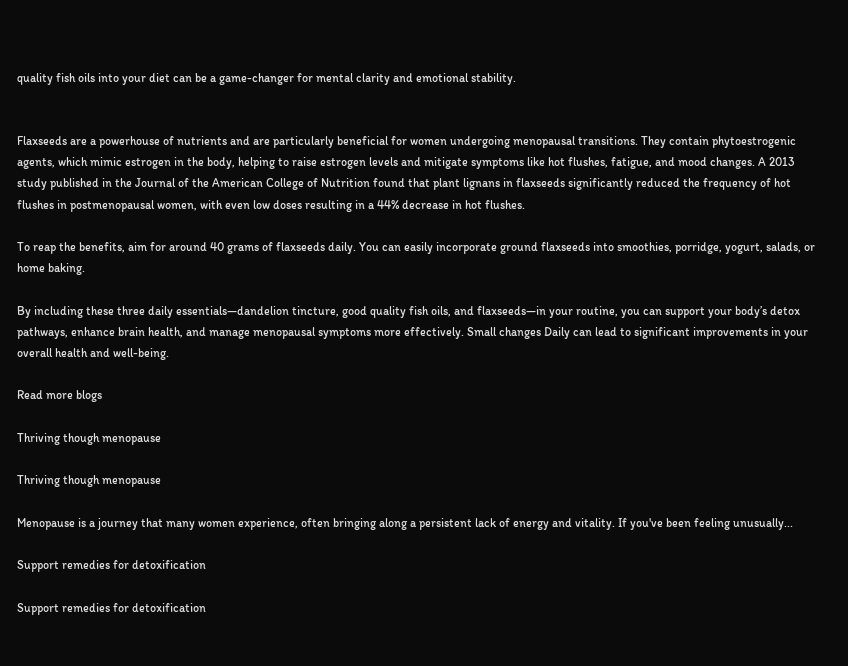quality fish oils into your diet can be a game-changer for mental clarity and emotional stability.


Flaxseeds are a powerhouse of nutrients and are particularly beneficial for women undergoing menopausal transitions. They contain phytoestrogenic agents, which mimic estrogen in the body, helping to raise estrogen levels and mitigate symptoms like hot flushes, fatigue, and mood changes. A 2013 study published in the Journal of the American College of Nutrition found that plant lignans in flaxseeds significantly reduced the frequency of hot flushes in postmenopausal women, with even low doses resulting in a 44% decrease in hot flushes.

To reap the benefits, aim for around 40 grams of flaxseeds daily. You can easily incorporate ground flaxseeds into smoothies, porridge, yogurt, salads, or home baking.

By including these three daily essentials—dandelion tincture, good quality fish oils, and flaxseeds—in your routine, you can support your body’s detox pathways, enhance brain health, and manage menopausal symptoms more effectively. Small changes Daily can lead to significant improvements in your overall health and well-being.

Read more blogs

Thriving though menopause

Thriving though menopause

Menopause is a journey that many women experience, often bringing along a persistent lack of energy and vitality. If you've been feeling unusually...

Support remedies for detoxification

Support remedies for detoxification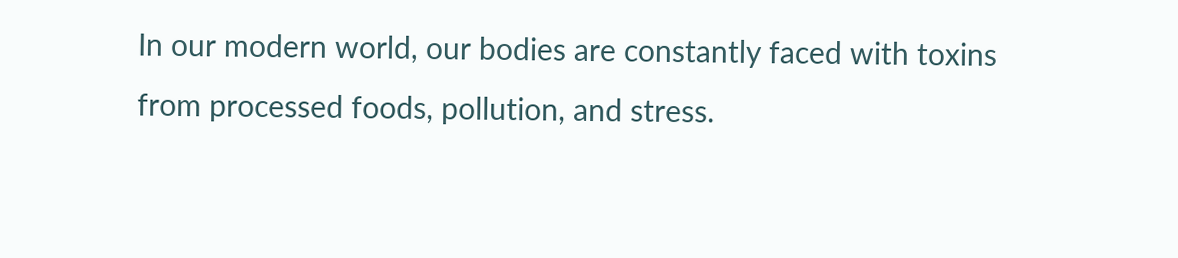In our modern world, our bodies are constantly faced with toxins from processed foods, pollution, and stress.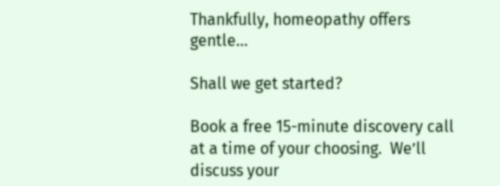Thankfully, homeopathy offers gentle...

Shall we get started?

Book a free 15-minute discovery call at a time of your choosing.  We’ll discuss your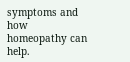symptoms and how homeopathy can help.